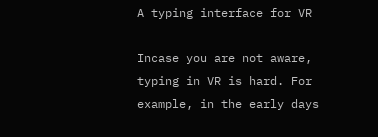A typing interface for VR

Incase you are not aware, typing in VR is hard. For example, in the early days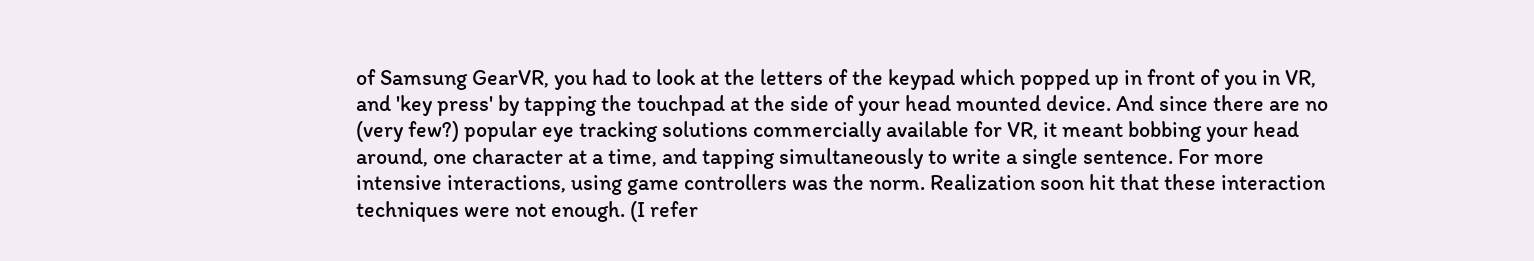of Samsung GearVR, you had to look at the letters of the keypad which popped up in front of you in VR, and 'key press' by tapping the touchpad at the side of your head mounted device. And since there are no (very few?) popular eye tracking solutions commercially available for VR, it meant bobbing your head around, one character at a time, and tapping simultaneously to write a single sentence. For more intensive interactions, using game controllers was the norm. Realization soon hit that these interaction techniques were not enough. (I refer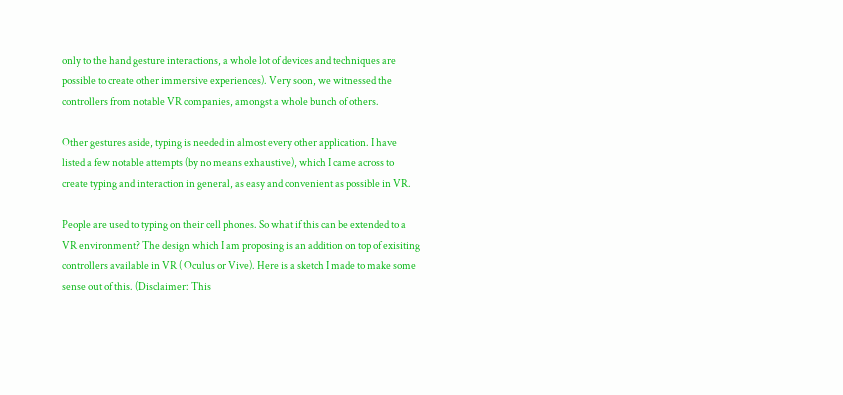only to the hand gesture interactions, a whole lot of devices and techniques are possible to create other immersive experiences). Very soon, we witnessed the controllers from notable VR companies, amongst a whole bunch of others.

Other gestures aside, typing is needed in almost every other application. I have listed a few notable attempts (by no means exhaustive), which I came across to create typing and interaction in general, as easy and convenient as possible in VR.

People are used to typing on their cell phones. So what if this can be extended to a VR environment? The design which I am proposing is an addition on top of exisiting controllers available in VR ( Oculus or Vive). Here is a sketch I made to make some sense out of this. (Disclaimer: This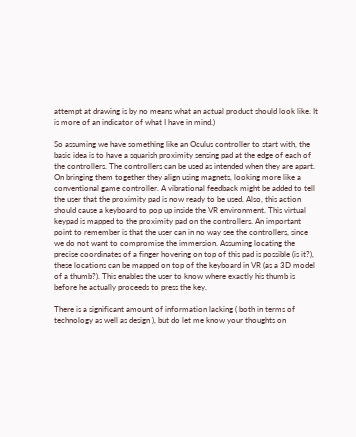attempt at drawing is by no means what an actual product should look like. It is more of an indicator of what I have in mind.)

So assuming we have something like an Oculus controller to start with, the basic idea is to have a squarish proximity sensing pad at the edge of each of the controllers. The controllers can be used as intended when they are apart. On bringing them together they align using magnets, looking more like a conventional game controller. A vibrational feedback might be added to tell the user that the proximity pad is now ready to be used. Also, this action should cause a keyboard to pop up inside the VR environment. This virtual keypad is mapped to the proximity pad on the controllers. An important point to remember is that the user can in no way see the controllers, since we do not want to compromise the immersion. Assuming locating the precise coordinates of a finger hovering on top of this pad is possible (is it?), these locations can be mapped on top of the keyboard in VR (as a 3D model of a thumb?). This enables the user to know where exactly his thumb is before he actually proceeds to press the key.

There is a significant amount of information lacking ( both in terms of technology as well as design ), but do let me know your thoughts on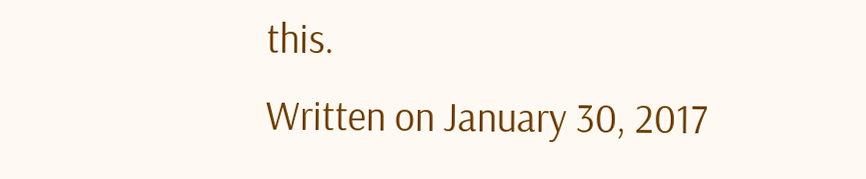this.
Written on January 30, 2017